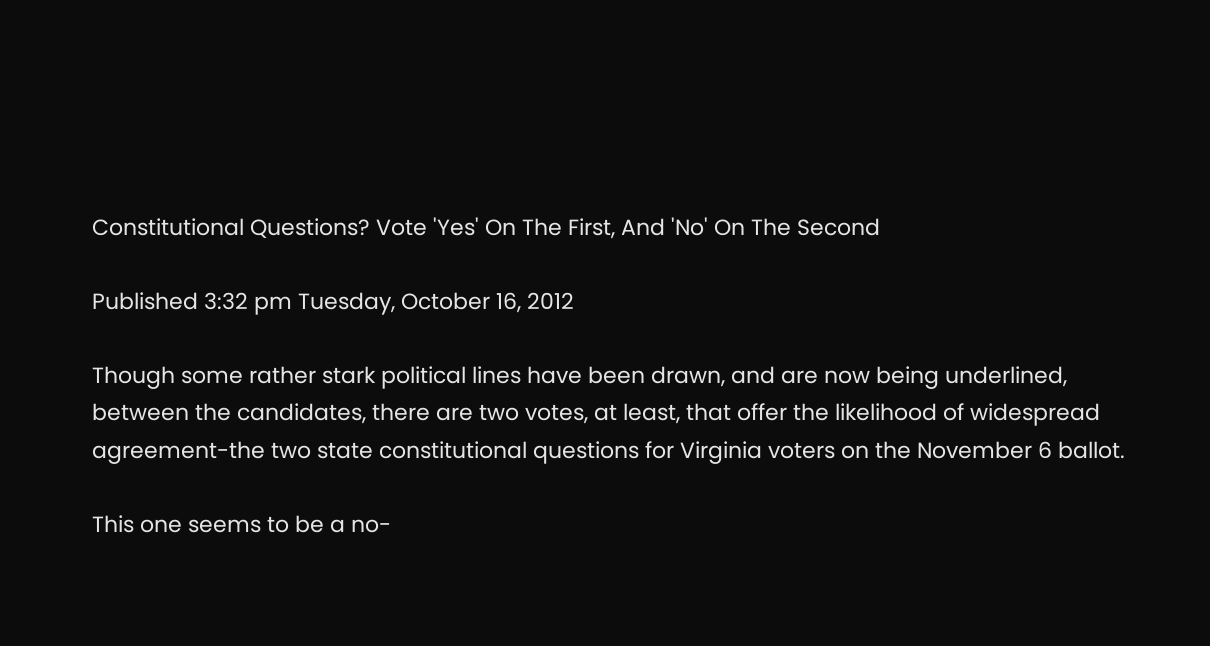Constitutional Questions? Vote 'Yes' On The First, And 'No' On The Second

Published 3:32 pm Tuesday, October 16, 2012

Though some rather stark political lines have been drawn, and are now being underlined, between the candidates, there are two votes, at least, that offer the likelihood of widespread agreement-the two state constitutional questions for Virginia voters on the November 6 ballot.

This one seems to be a no-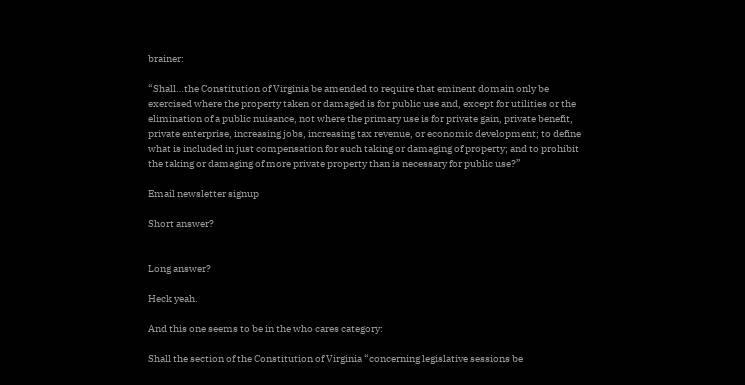brainer:

“Shall…the Constitution of Virginia be amended to require that eminent domain only be exercised where the property taken or damaged is for public use and, except for utilities or the elimination of a public nuisance, not where the primary use is for private gain, private benefit, private enterprise, increasing jobs, increasing tax revenue, or economic development; to define what is included in just compensation for such taking or damaging of property; and to prohibit the taking or damaging of more private property than is necessary for public use?”

Email newsletter signup

Short answer?


Long answer?

Heck yeah.

And this one seems to be in the who cares category:

Shall the section of the Constitution of Virginia “concerning legislative sessions be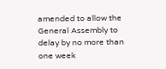amended to allow the General Assembly to delay by no more than one week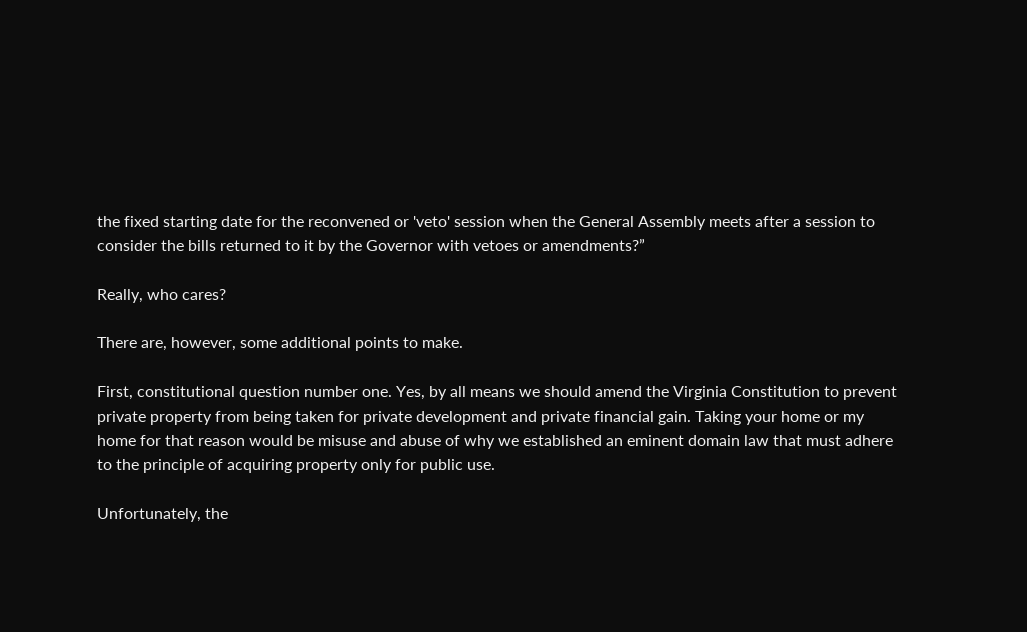the fixed starting date for the reconvened or 'veto' session when the General Assembly meets after a session to consider the bills returned to it by the Governor with vetoes or amendments?”

Really, who cares?

There are, however, some additional points to make.

First, constitutional question number one. Yes, by all means we should amend the Virginia Constitution to prevent private property from being taken for private development and private financial gain. Taking your home or my home for that reason would be misuse and abuse of why we established an eminent domain law that must adhere to the principle of acquiring property only for public use.

Unfortunately, the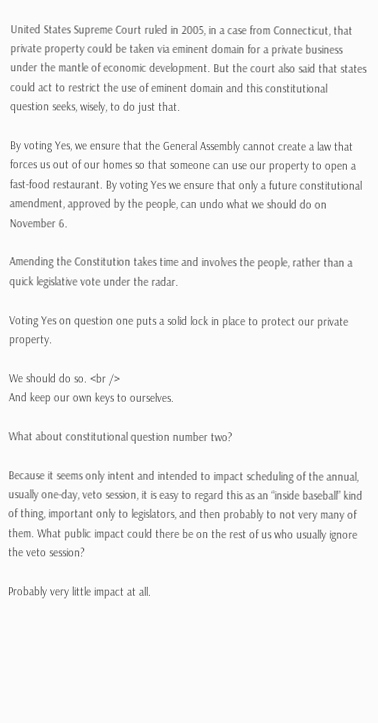United States Supreme Court ruled in 2005, in a case from Connecticut, that private property could be taken via eminent domain for a private business under the mantle of economic development. But the court also said that states could act to restrict the use of eminent domain and this constitutional question seeks, wisely, to do just that.

By voting Yes, we ensure that the General Assembly cannot create a law that forces us out of our homes so that someone can use our property to open a fast-food restaurant. By voting Yes we ensure that only a future constitutional amendment, approved by the people, can undo what we should do on November 6.

Amending the Constitution takes time and involves the people, rather than a quick legislative vote under the radar.

Voting Yes on question one puts a solid lock in place to protect our private property.

We should do so. <br />
And keep our own keys to ourselves.

What about constitutional question number two?

Because it seems only intent and intended to impact scheduling of the annual, usually one-day, veto session, it is easy to regard this as an “inside baseball” kind of thing, important only to legislators, and then probably to not very many of them. What public impact could there be on the rest of us who usually ignore the veto session?

Probably very little impact at all.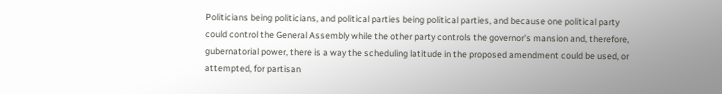Politicians being politicians, and political parties being political parties, and because one political party could control the General Assembly while the other party controls the governor's mansion and, therefore, gubernatorial power, there is a way the scheduling latitude in the proposed amendment could be used, or attempted, for partisan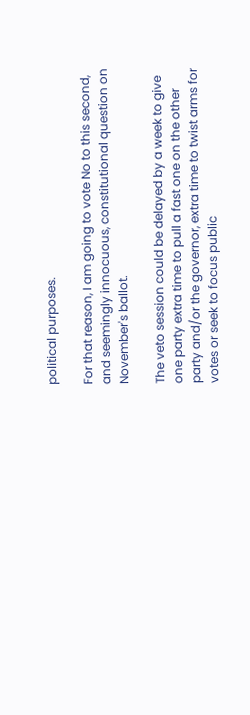political purposes.

For that reason, I am going to vote No to this second, and seemingly innocuous, constitutional question on November's ballot.

The veto session could be delayed by a week to give one party extra time to pull a fast one on the other party and/or the governor, extra time to twist arms for votes or seek to focus public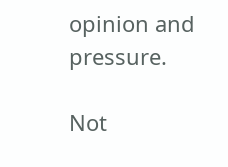opinion and pressure.

Not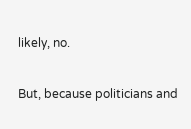likely, no.

But, because politicians and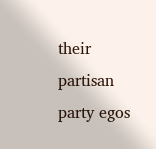their partisan party egos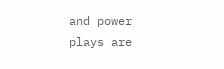and power plays are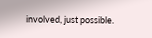involved, just possible.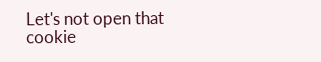Let's not open that cookie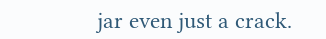jar even just a crack.